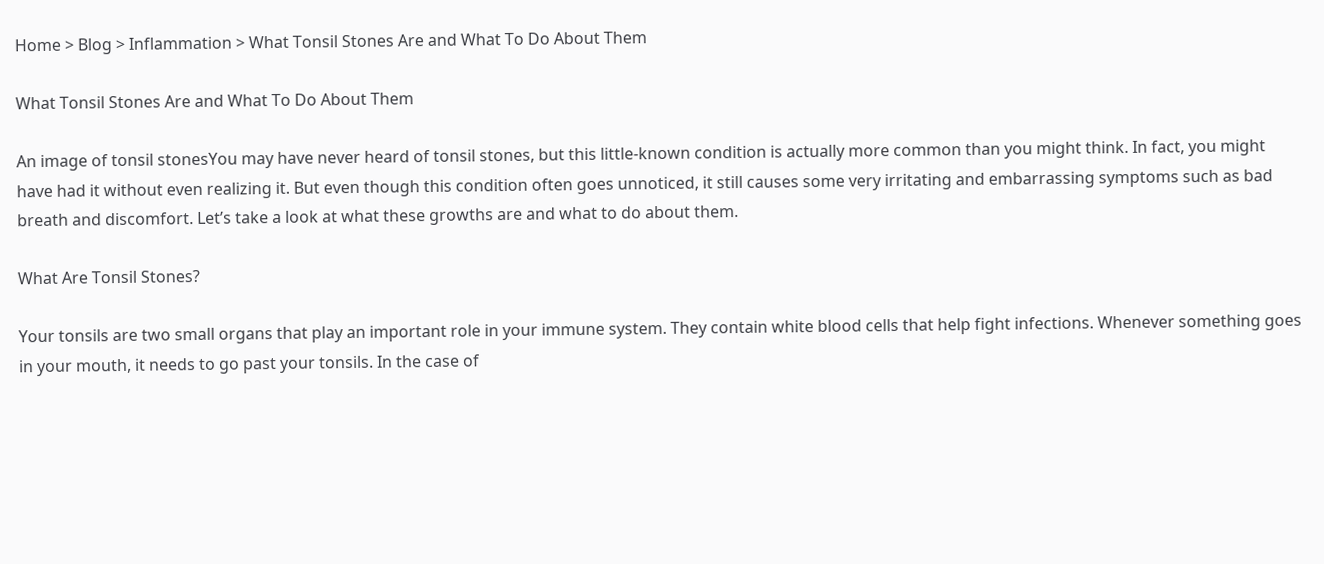Home > Blog > Inflammation > What Tonsil Stones Are and What To Do About Them

What Tonsil Stones Are and What To Do About Them

An image of tonsil stonesYou may have never heard of tonsil stones, but this little-known condition is actually more common than you might think. In fact, you might have had it without even realizing it. But even though this condition often goes unnoticed, it still causes some very irritating and embarrassing symptoms such as bad breath and discomfort. Let’s take a look at what these growths are and what to do about them.

What Are Tonsil Stones?

Your tonsils are two small organs that play an important role in your immune system. They contain white blood cells that help fight infections. Whenever something goes in your mouth, it needs to go past your tonsils. In the case of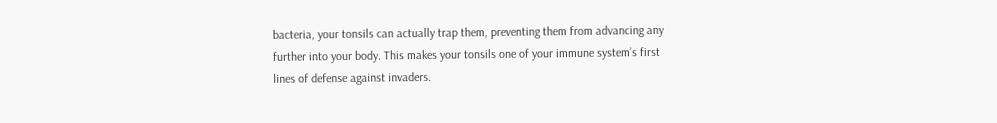bacteria, your tonsils can actually trap them, preventing them from advancing any further into your body. This makes your tonsils one of your immune system’s first lines of defense against invaders.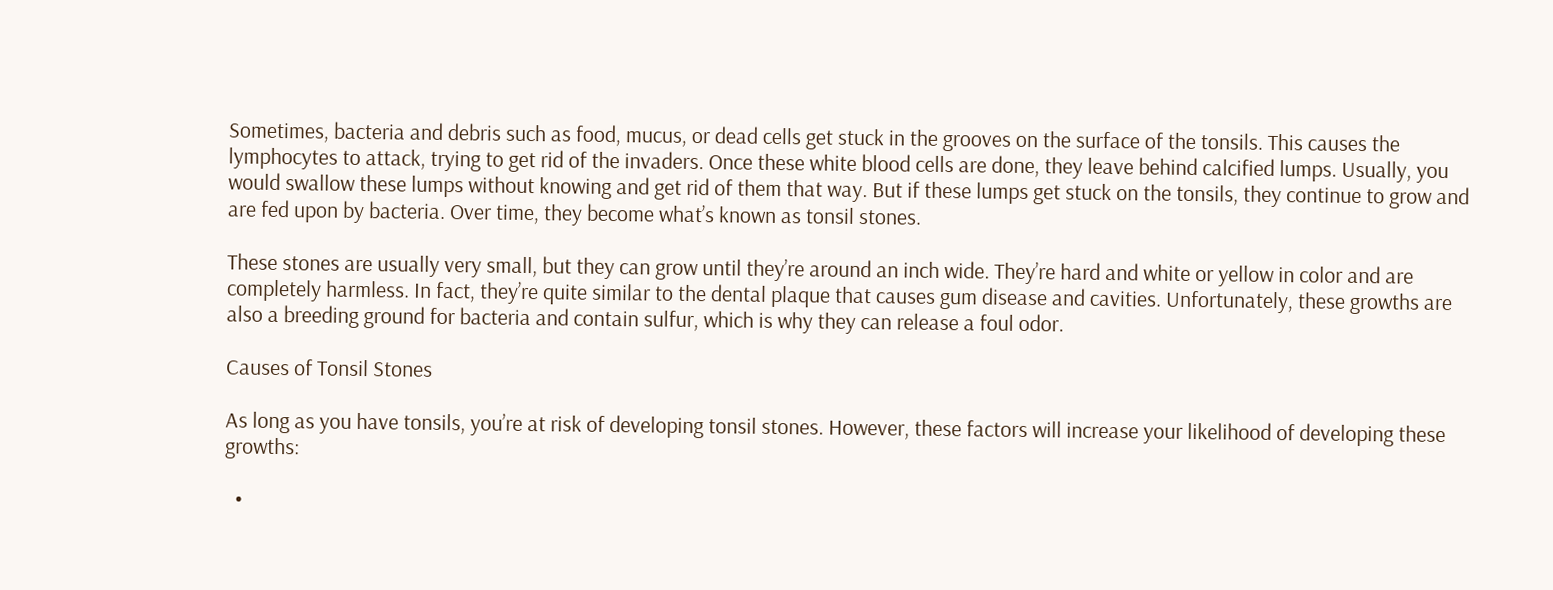Sometimes, bacteria and debris such as food, mucus, or dead cells get stuck in the grooves on the surface of the tonsils. This causes the lymphocytes to attack, trying to get rid of the invaders. Once these white blood cells are done, they leave behind calcified lumps. Usually, you would swallow these lumps without knowing and get rid of them that way. But if these lumps get stuck on the tonsils, they continue to grow and are fed upon by bacteria. Over time, they become what’s known as tonsil stones.

These stones are usually very small, but they can grow until they’re around an inch wide. They’re hard and white or yellow in color and are completely harmless. In fact, they’re quite similar to the dental plaque that causes gum disease and cavities. Unfortunately, these growths are also a breeding ground for bacteria and contain sulfur, which is why they can release a foul odor.

Causes of Tonsil Stones

As long as you have tonsils, you’re at risk of developing tonsil stones. However, these factors will increase your likelihood of developing these growths:

  •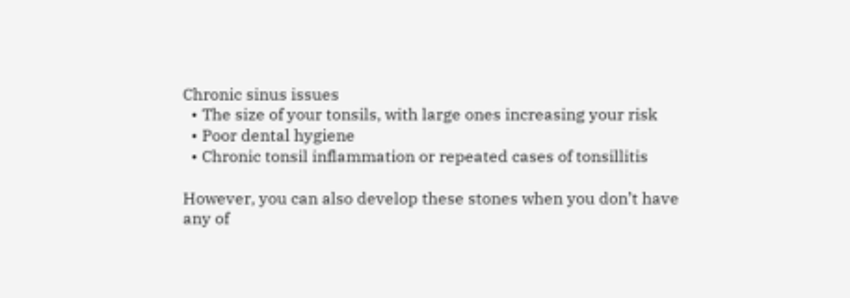Chronic sinus issues
  • The size of your tonsils, with large ones increasing your risk
  • Poor dental hygiene
  • Chronic tonsil inflammation or repeated cases of tonsillitis

However, you can also develop these stones when you don’t have any of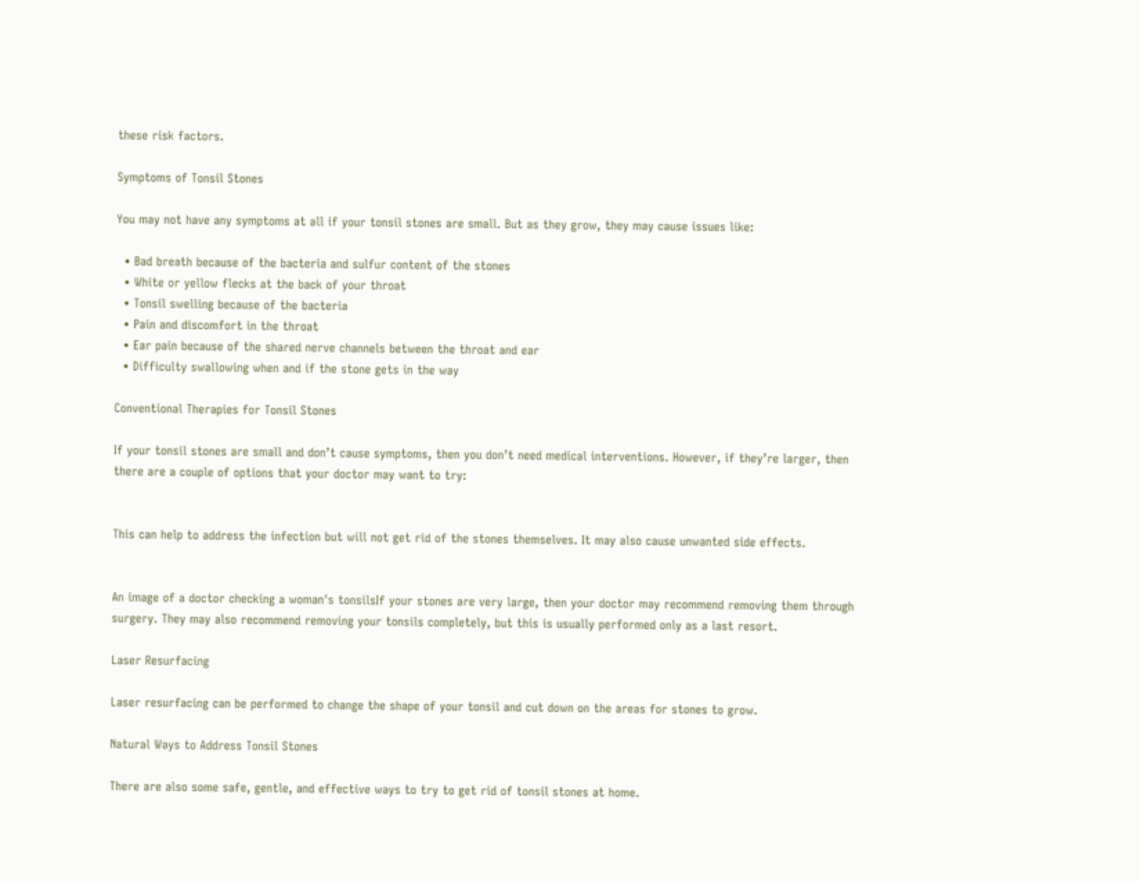these risk factors.

Symptoms of Tonsil Stones

You may not have any symptoms at all if your tonsil stones are small. But as they grow, they may cause issues like:

  • Bad breath because of the bacteria and sulfur content of the stones
  • White or yellow flecks at the back of your throat
  • Tonsil swelling because of the bacteria
  • Pain and discomfort in the throat
  • Ear pain because of the shared nerve channels between the throat and ear
  • Difficulty swallowing when and if the stone gets in the way

Conventional Therapies for Tonsil Stones

If your tonsil stones are small and don’t cause symptoms, then you don’t need medical interventions. However, if they’re larger, then there are a couple of options that your doctor may want to try:


This can help to address the infection but will not get rid of the stones themselves. It may also cause unwanted side effects.


An image of a doctor checking a woman's tonsilsIf your stones are very large, then your doctor may recommend removing them through surgery. They may also recommend removing your tonsils completely, but this is usually performed only as a last resort.

Laser Resurfacing

Laser resurfacing can be performed to change the shape of your tonsil and cut down on the areas for stones to grow.

Natural Ways to Address Tonsil Stones

There are also some safe, gentle, and effective ways to try to get rid of tonsil stones at home.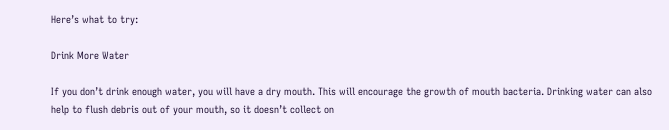Here’s what to try:

Drink More Water

If you don’t drink enough water, you will have a dry mouth. This will encourage the growth of mouth bacteria. Drinking water can also help to flush debris out of your mouth, so it doesn’t collect on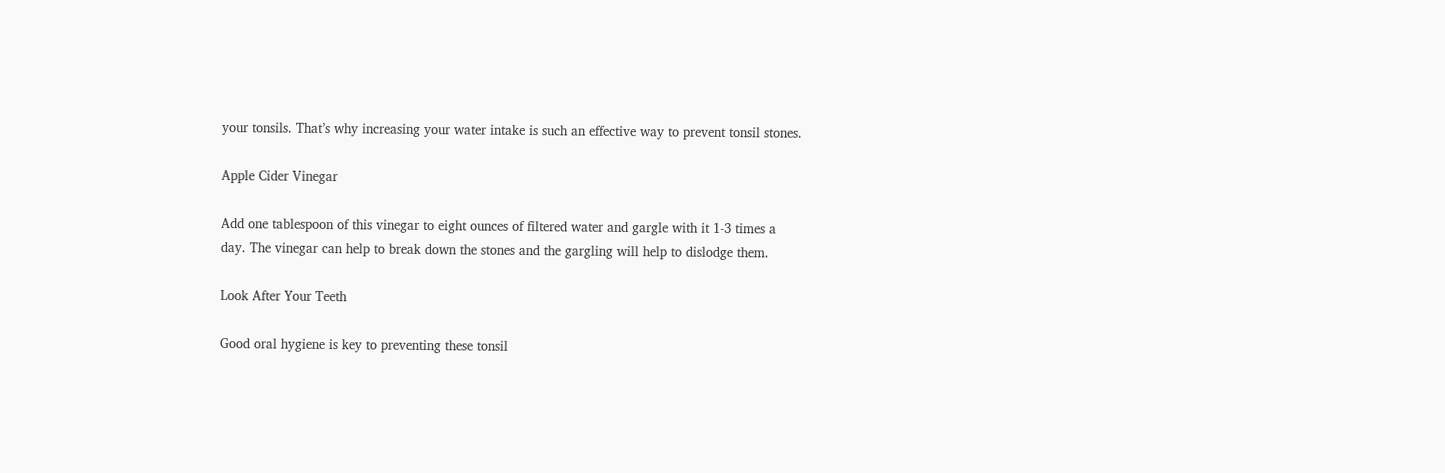your tonsils. That’s why increasing your water intake is such an effective way to prevent tonsil stones.

Apple Cider Vinegar

Add one tablespoon of this vinegar to eight ounces of filtered water and gargle with it 1-3 times a day. The vinegar can help to break down the stones and the gargling will help to dislodge them.

Look After Your Teeth

Good oral hygiene is key to preventing these tonsil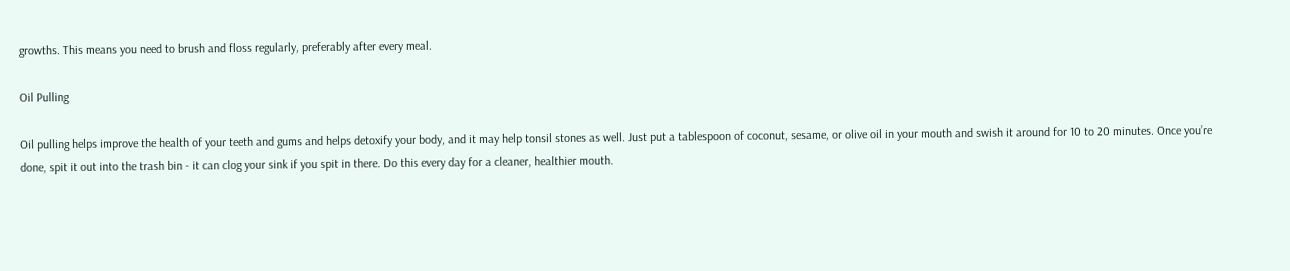growths. This means you need to brush and floss regularly, preferably after every meal.

Oil Pulling

Oil pulling helps improve the health of your teeth and gums and helps detoxify your body, and it may help tonsil stones as well. Just put a tablespoon of coconut, sesame, or olive oil in your mouth and swish it around for 10 to 20 minutes. Once you’re done, spit it out into the trash bin - it can clog your sink if you spit in there. Do this every day for a cleaner, healthier mouth.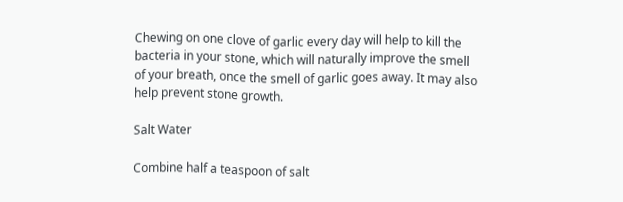Chewing on one clove of garlic every day will help to kill the bacteria in your stone, which will naturally improve the smell of your breath, once the smell of garlic goes away. It may also help prevent stone growth.

Salt Water

Combine half a teaspoon of salt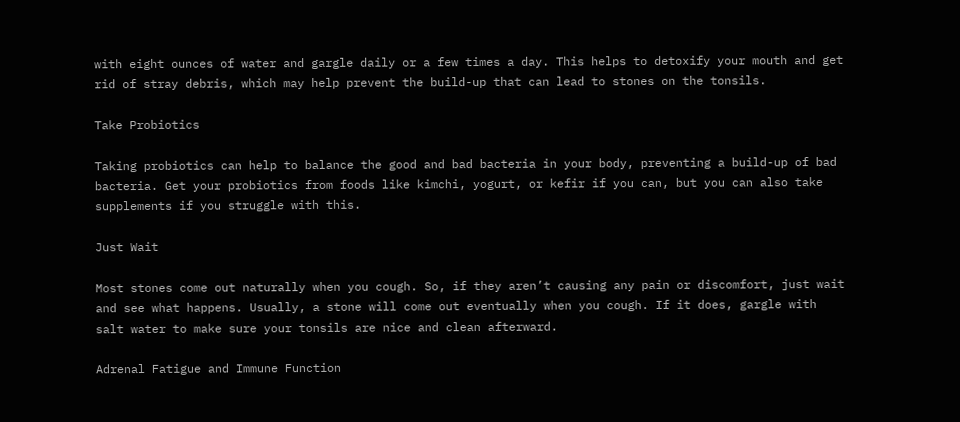with eight ounces of water and gargle daily or a few times a day. This helps to detoxify your mouth and get rid of stray debris, which may help prevent the build-up that can lead to stones on the tonsils.

Take Probiotics

Taking probiotics can help to balance the good and bad bacteria in your body, preventing a build-up of bad bacteria. Get your probiotics from foods like kimchi, yogurt, or kefir if you can, but you can also take supplements if you struggle with this.

Just Wait

Most stones come out naturally when you cough. So, if they aren’t causing any pain or discomfort, just wait and see what happens. Usually, a stone will come out eventually when you cough. If it does, gargle with salt water to make sure your tonsils are nice and clean afterward.

Adrenal Fatigue and Immune Function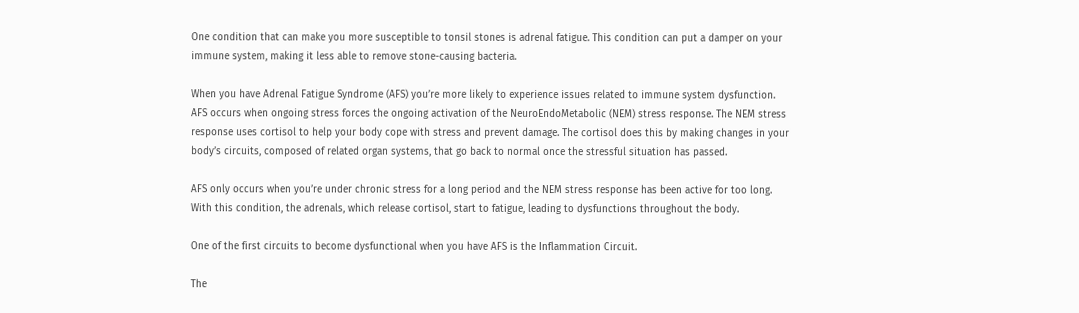One condition that can make you more susceptible to tonsil stones is adrenal fatigue. This condition can put a damper on your immune system, making it less able to remove stone-causing bacteria.

When you have Adrenal Fatigue Syndrome (AFS) you’re more likely to experience issues related to immune system dysfunction. AFS occurs when ongoing stress forces the ongoing activation of the NeuroEndoMetabolic (NEM) stress response. The NEM stress response uses cortisol to help your body cope with stress and prevent damage. The cortisol does this by making changes in your body’s circuits, composed of related organ systems, that go back to normal once the stressful situation has passed.

AFS only occurs when you’re under chronic stress for a long period and the NEM stress response has been active for too long. With this condition, the adrenals, which release cortisol, start to fatigue, leading to dysfunctions throughout the body.

One of the first circuits to become dysfunctional when you have AFS is the Inflammation Circuit.

The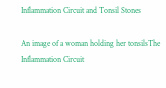Inflammation Circuit and Tonsil Stones

An image of a woman holding her tonsilsThe Inflammation Circuit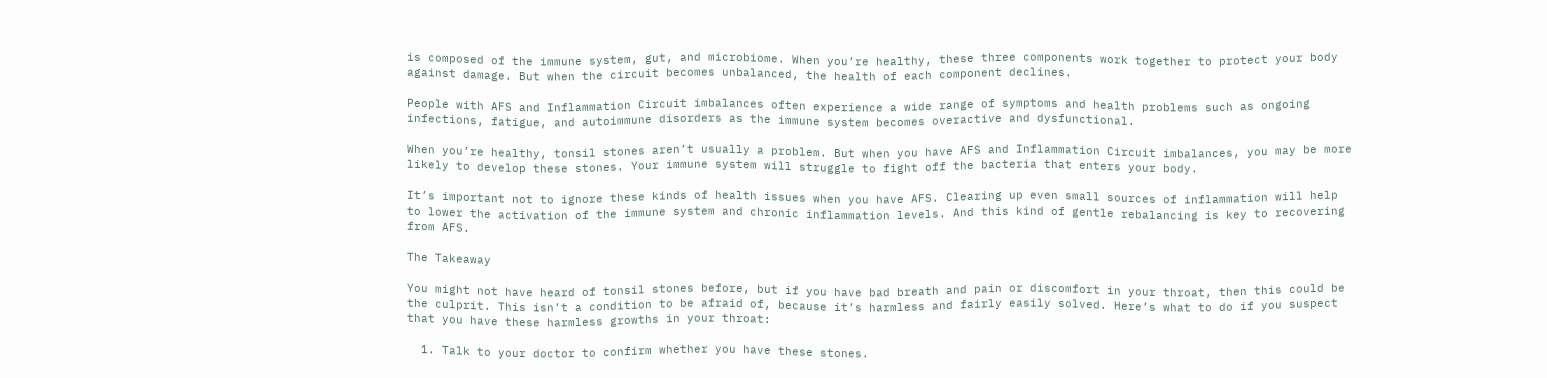is composed of the immune system, gut, and microbiome. When you’re healthy, these three components work together to protect your body against damage. But when the circuit becomes unbalanced, the health of each component declines.

People with AFS and Inflammation Circuit imbalances often experience a wide range of symptoms and health problems such as ongoing infections, fatigue, and autoimmune disorders as the immune system becomes overactive and dysfunctional.

When you’re healthy, tonsil stones aren’t usually a problem. But when you have AFS and Inflammation Circuit imbalances, you may be more likely to develop these stones. Your immune system will struggle to fight off the bacteria that enters your body.

It’s important not to ignore these kinds of health issues when you have AFS. Clearing up even small sources of inflammation will help to lower the activation of the immune system and chronic inflammation levels. And this kind of gentle rebalancing is key to recovering from AFS.

The Takeaway

You might not have heard of tonsil stones before, but if you have bad breath and pain or discomfort in your throat, then this could be the culprit. This isn’t a condition to be afraid of, because it’s harmless and fairly easily solved. Here’s what to do if you suspect that you have these harmless growths in your throat:

  1. Talk to your doctor to confirm whether you have these stones.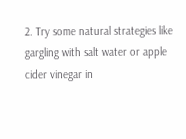2. Try some natural strategies like gargling with salt water or apple cider vinegar in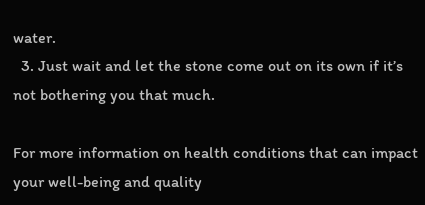water.
  3. Just wait and let the stone come out on its own if it’s not bothering you that much.

For more information on health conditions that can impact your well-being and quality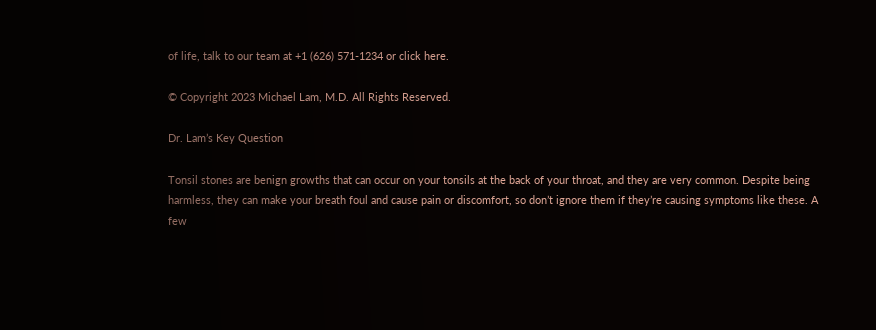of life, talk to our team at +1 (626) 571-1234 or click here.

© Copyright 2023 Michael Lam, M.D. All Rights Reserved.

Dr. Lam’s Key Question

Tonsil stones are benign growths that can occur on your tonsils at the back of your throat, and they are very common. Despite being harmless, they can make your breath foul and cause pain or discomfort, so don’t ignore them if they’re causing symptoms like these. A few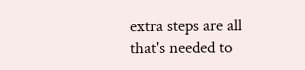extra steps are all that's needed to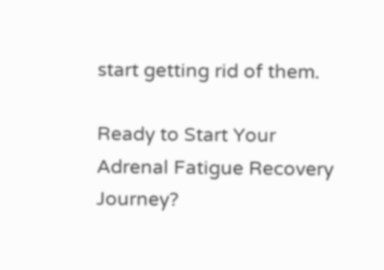start getting rid of them.

Ready to Start Your
Adrenal Fatigue Recovery Journey?